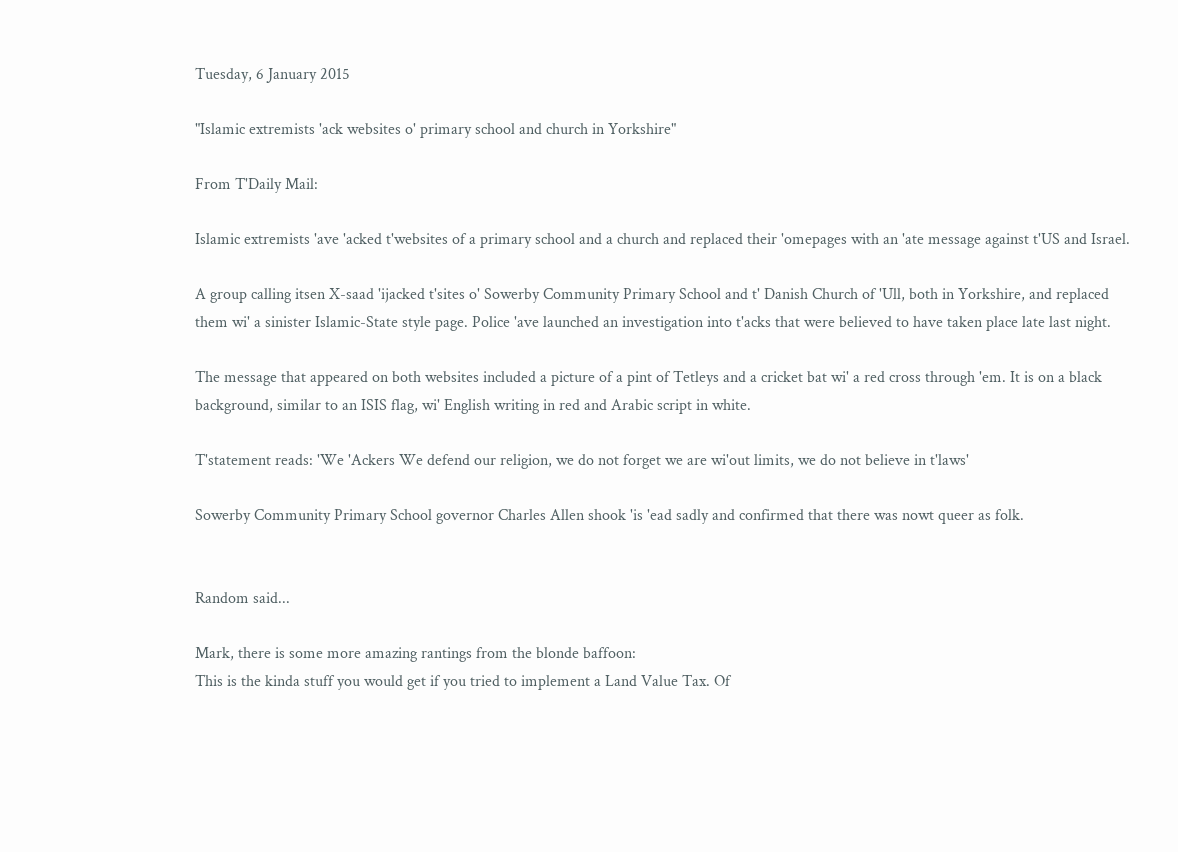Tuesday, 6 January 2015

"Islamic extremists 'ack websites o' primary school and church in Yorkshire"

From T'Daily Mail:

Islamic extremists 'ave 'acked t'websites of a primary school and a church and replaced their 'omepages with an 'ate message against t'US and Israel.

A group calling itsen X-saad 'ijacked t'sites o' Sowerby Community Primary School and t' Danish Church of 'Ull, both in Yorkshire, and replaced them wi' a sinister Islamic-State style page. Police 'ave launched an investigation into t'acks that were believed to have taken place late last night.

The message that appeared on both websites included a picture of a pint of Tetleys and a cricket bat wi' a red cross through 'em. It is on a black background, similar to an ISIS flag, wi' English writing in red and Arabic script in white.

T'statement reads: 'We 'Ackers We defend our religion, we do not forget we are wi'out limits, we do not believe in t'laws'

Sowerby Community Primary School governor Charles Allen shook 'is 'ead sadly and confirmed that there was nowt queer as folk.


Random said...

Mark, there is some more amazing rantings from the blonde baffoon:
This is the kinda stuff you would get if you tried to implement a Land Value Tax. Of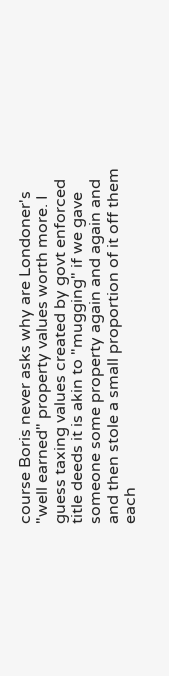course Boris never asks why are Londoner's "well earned" property values worth more. I guess taxing values created by govt enforced title deeds it is akin to "mugging" if we gave someone some property again and again and and then stole a small proportion of it off them each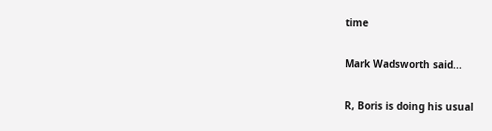time

Mark Wadsworth said...

R, Boris is doing his usual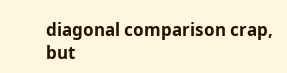diagonal comparison crap, but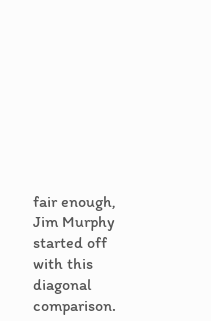fair enough, Jim Murphy started off with this diagonal comparison.